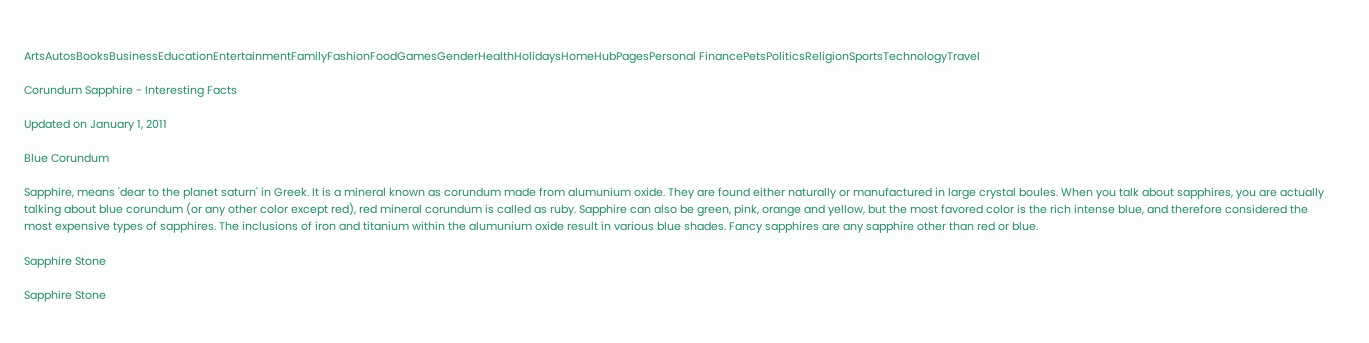ArtsAutosBooksBusinessEducationEntertainmentFamilyFashionFoodGamesGenderHealthHolidaysHomeHubPagesPersonal FinancePetsPoliticsReligionSportsTechnologyTravel

Corundum Sapphire - Interesting Facts

Updated on January 1, 2011

Blue Corundum

Sapphire, means 'dear to the planet saturn' in Greek. It is a mineral known as corundum made from alumunium oxide. They are found either naturally or manufactured in large crystal boules. When you talk about sapphires, you are actually talking about blue corundum (or any other color except red), red mineral corundum is called as ruby. Sapphire can also be green, pink, orange and yellow, but the most favored color is the rich intense blue, and therefore considered the most expensive types of sapphires. The inclusions of iron and titanium within the alumunium oxide result in various blue shades. Fancy sapphires are any sapphire other than red or blue.

Sapphire Stone

Sapphire Stone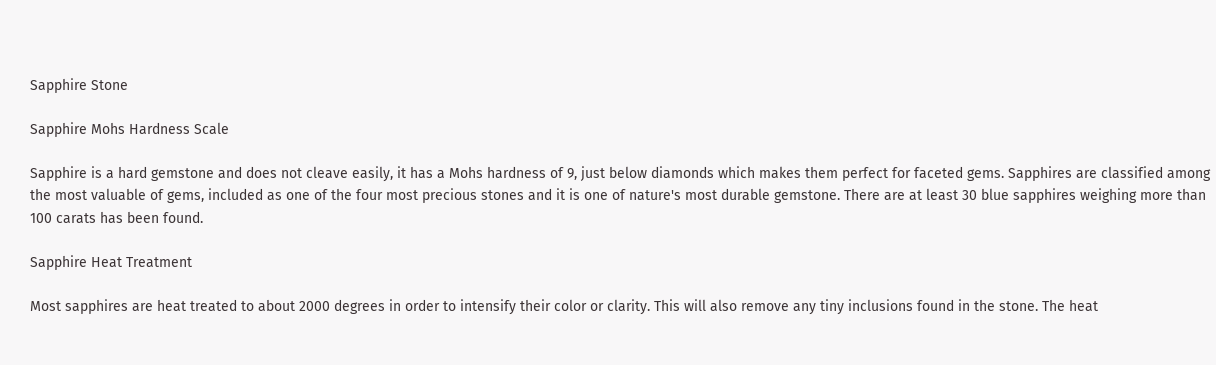Sapphire Stone

Sapphire Mohs Hardness Scale

Sapphire is a hard gemstone and does not cleave easily, it has a Mohs hardness of 9, just below diamonds which makes them perfect for faceted gems. Sapphires are classified among the most valuable of gems, included as one of the four most precious stones and it is one of nature's most durable gemstone. There are at least 30 blue sapphires weighing more than 100 carats has been found.

Sapphire Heat Treatment

Most sapphires are heat treated to about 2000 degrees in order to intensify their color or clarity. This will also remove any tiny inclusions found in the stone. The heat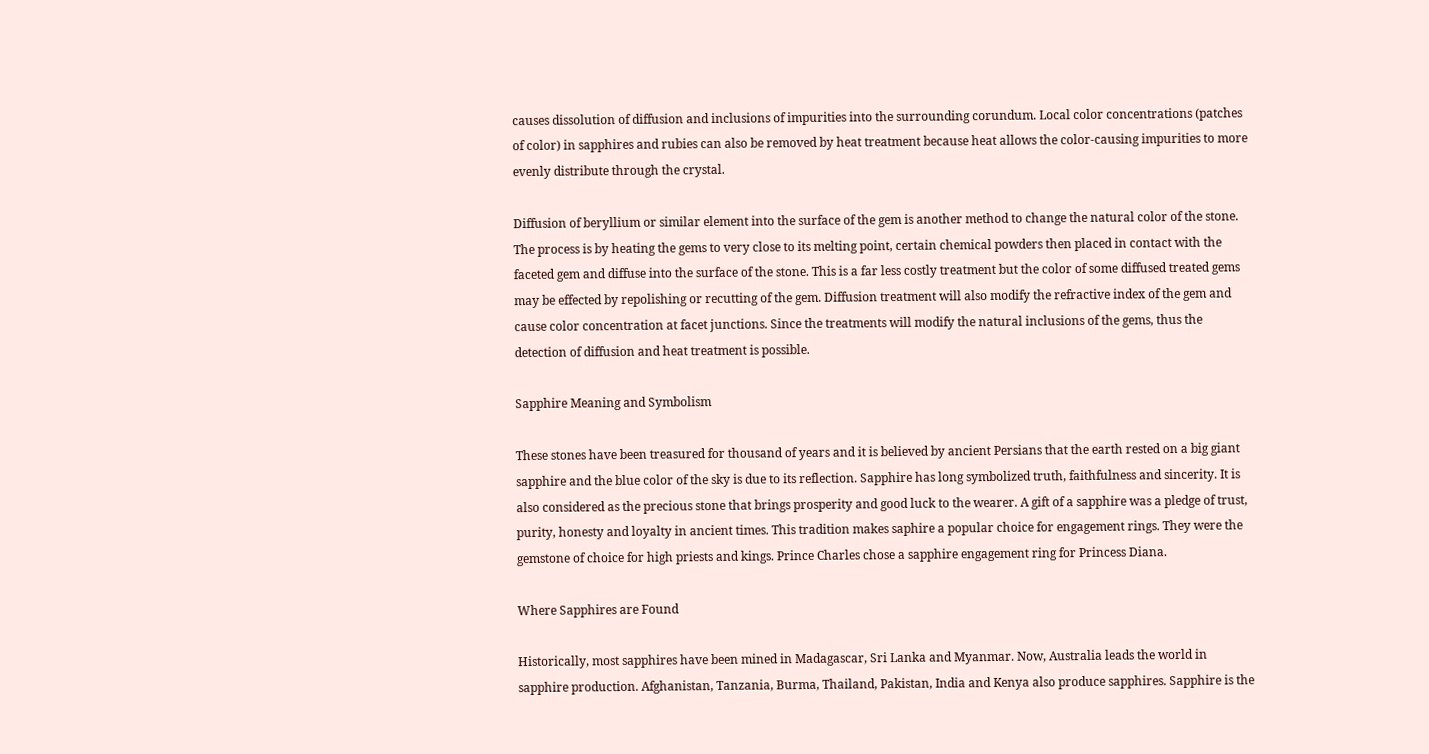causes dissolution of diffusion and inclusions of impurities into the surrounding corundum. Local color concentrations (patches of color) in sapphires and rubies can also be removed by heat treatment because heat allows the color-causing impurities to more evenly distribute through the crystal.

Diffusion of beryllium or similar element into the surface of the gem is another method to change the natural color of the stone. The process is by heating the gems to very close to its melting point, certain chemical powders then placed in contact with the faceted gem and diffuse into the surface of the stone. This is a far less costly treatment but the color of some diffused treated gems may be effected by repolishing or recutting of the gem. Diffusion treatment will also modify the refractive index of the gem and cause color concentration at facet junctions. Since the treatments will modify the natural inclusions of the gems, thus the detection of diffusion and heat treatment is possible.

Sapphire Meaning and Symbolism

These stones have been treasured for thousand of years and it is believed by ancient Persians that the earth rested on a big giant sapphire and the blue color of the sky is due to its reflection. Sapphire has long symbolized truth, faithfulness and sincerity. It is also considered as the precious stone that brings prosperity and good luck to the wearer. A gift of a sapphire was a pledge of trust, purity, honesty and loyalty in ancient times. This tradition makes saphire a popular choice for engagement rings. They were the gemstone of choice for high priests and kings. Prince Charles chose a sapphire engagement ring for Princess Diana.

Where Sapphires are Found

Historically, most sapphires have been mined in Madagascar, Sri Lanka and Myanmar. Now, Australia leads the world in sapphire production. Afghanistan, Tanzania, Burma, Thailand, Pakistan, India and Kenya also produce sapphires. Sapphire is the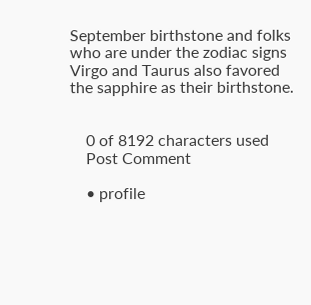September birthstone and folks who are under the zodiac signs Virgo and Taurus also favored the sapphire as their birthstone.


    0 of 8192 characters used
    Post Comment

    • profile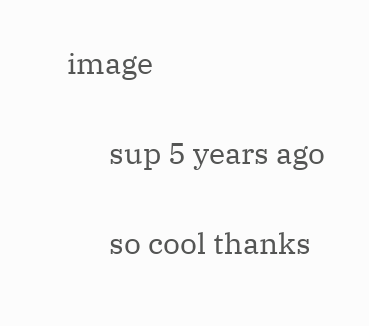image

      sup 5 years ago

      so cool thanks